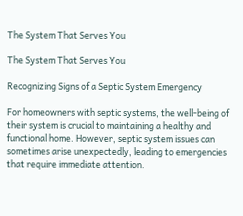The System That Serves You

The System That Serves You

Recognizing Signs of a Septic System Emergency

For homeowners with septic systems, the well-being of their system is crucial to maintaining a healthy and functional home. However, septic system issues can sometimes arise unexpectedly, leading to emergencies that require immediate attention.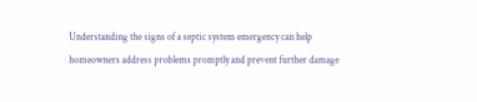Understanding the signs of a septic system emergency can help homeowners address problems promptly and prevent further damage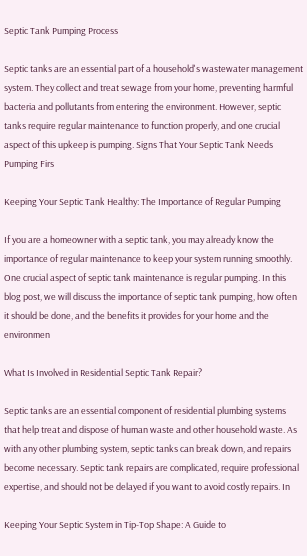Septic Tank Pumping Process

Septic tanks are an essential part of a household's wastewater management system. They collect and treat sewage from your home, preventing harmful bacteria and pollutants from entering the environment. However, septic tanks require regular maintenance to function properly, and one crucial aspect of this upkeep is pumping. Signs That Your Septic Tank Needs Pumping Firs

Keeping Your Septic Tank Healthy: The Importance of Regular Pumping

If you are a homeowner with a septic tank, you may already know the importance of regular maintenance to keep your system running smoothly. One crucial aspect of septic tank maintenance is regular pumping. In this blog post, we will discuss the importance of septic tank pumping, how often it should be done, and the benefits it provides for your home and the environmen

What Is Involved in Residential Septic Tank Repair?

Septic tanks are an essential component of residential plumbing systems that help treat and dispose of human waste and other household waste. As with any other plumbing system, septic tanks can break down, and repairs become necessary. Septic tank repairs are complicated, require professional expertise, and should not be delayed if you want to avoid costly repairs. In

Keeping Your Septic System in Tip-Top Shape: A Guide to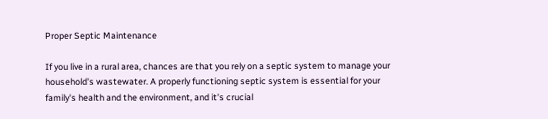Proper Septic Maintenance

If you live in a rural area, chances are that you rely on a septic system to manage your household's wastewater. A properly functioning septic system is essential for your family's health and the environment, and it's crucial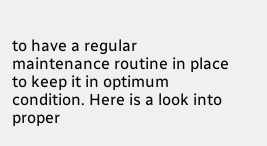to have a regular maintenance routine in place to keep it in optimum condition. Here is a look into proper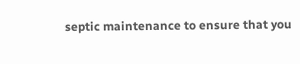septic maintenance to ensure that you